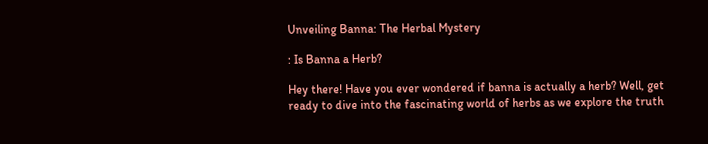Unveiling Banna: The Herbal Mystery

: Is Banna a Herb?

Hey there! Have you ever wondered if banna is actually a herb? Well, get ready to dive into the fascinating world of herbs as we explore the truth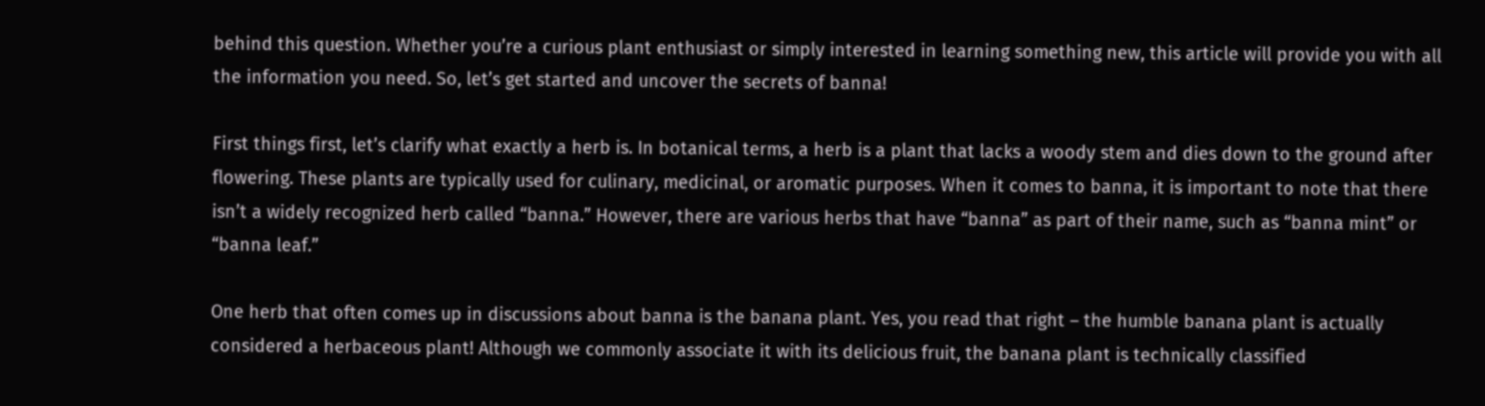behind this question. Whether you’re a curious plant enthusiast or simply interested in learning something new, this article will provide you with all the information you need. So, let’s get started and uncover the secrets of banna!

First things first, let’s clarify what exactly a herb is. In botanical terms, a herb is a plant that lacks a woody stem and dies down to the ground after flowering. These plants are typically used for culinary, medicinal, or aromatic purposes. When it comes to banna, it is important to note that there isn’t a widely recognized herb called “banna.” However, there are various herbs that have “banna” as part of their name, such as “banna mint” or “banna leaf.”

One herb that often comes up in discussions about banna is the banana plant. Yes, you read that right – the humble banana plant is actually considered a herbaceous plant! Although we commonly associate it with its delicious fruit, the banana plant is technically classified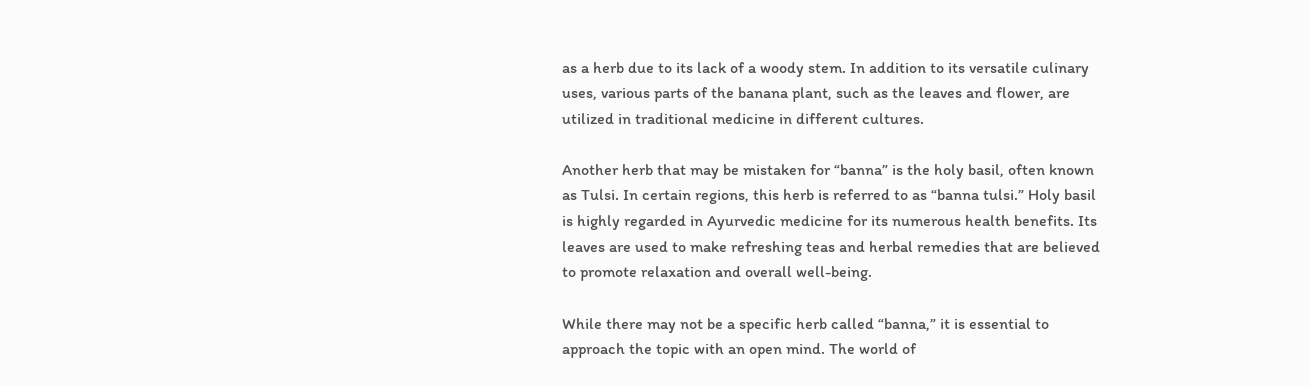as a herb due to its lack of a woody stem. In addition to its versatile culinary uses, various parts of the banana plant, such as the leaves and flower, are utilized in traditional medicine in different cultures.

Another herb that may be mistaken for “banna” is the holy basil, often known as Tulsi. In certain regions, this herb is referred to as “banna tulsi.” Holy basil is highly regarded in Ayurvedic medicine for its numerous health benefits. Its leaves are used to make refreshing teas and herbal remedies that are believed to promote relaxation and overall well-being.

While there may not be a specific herb called “banna,” it is essential to approach the topic with an open mind. The world of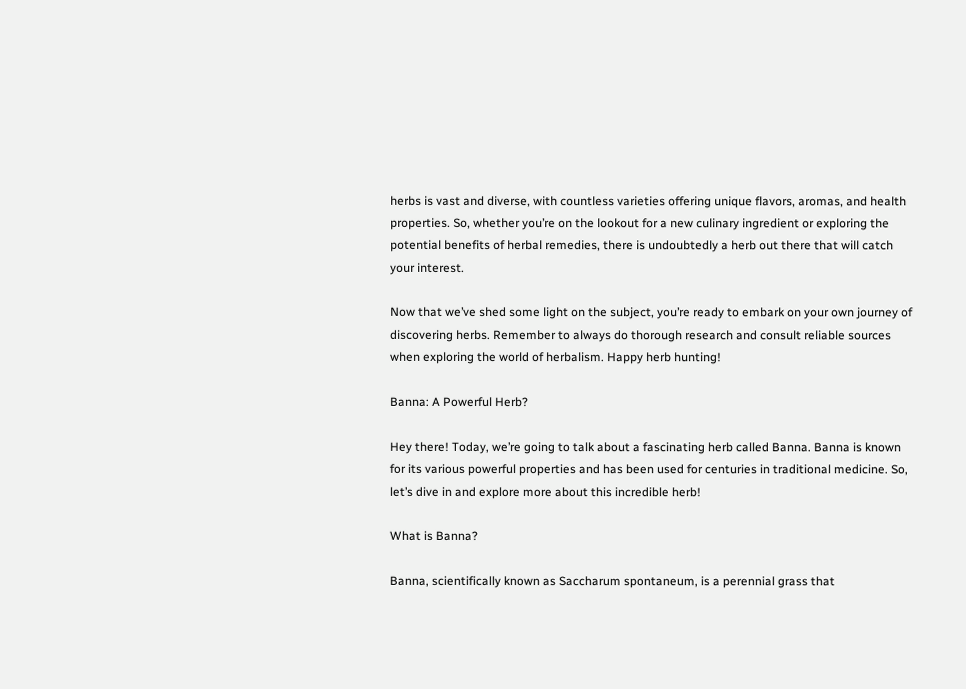herbs is vast and diverse, with countless varieties offering unique flavors, aromas, and health properties. So, whether you’re on the lookout for a new culinary ingredient or exploring the potential benefits of herbal remedies, there is undoubtedly a herb out there that will catch your interest.

Now that we’ve shed some light on the subject, you’re ready to embark on your own journey of discovering herbs. Remember to always do thorough research and consult reliable sources when exploring the world of herbalism. Happy herb hunting!

Banna: A Powerful Herb?

Hey there! Today, we’re going to talk about a fascinating herb called Banna. Banna is known for its various powerful properties and has been used for centuries in traditional medicine. So, let’s dive in and explore more about this incredible herb!

What is Banna?

Banna, scientifically known as Saccharum spontaneum, is a perennial grass that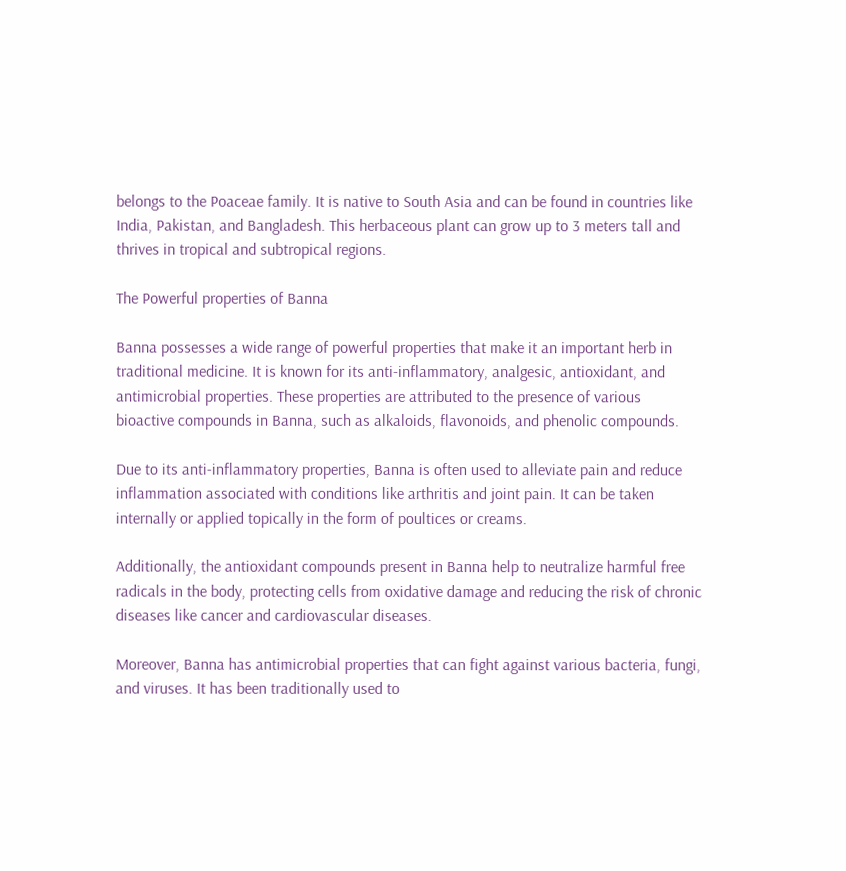belongs to the Poaceae family. It is native to South Asia and can be found in countries like India, Pakistan, and Bangladesh. This herbaceous plant can grow up to 3 meters tall and thrives in tropical and subtropical regions.

The Powerful properties of Banna

Banna possesses a wide range of powerful properties that make it an important herb in traditional medicine. It is known for its anti-inflammatory, analgesic, antioxidant, and antimicrobial properties. These properties are attributed to the presence of various bioactive compounds in Banna, such as alkaloids, flavonoids, and phenolic compounds.

Due to its anti-inflammatory properties, Banna is often used to alleviate pain and reduce inflammation associated with conditions like arthritis and joint pain. It can be taken internally or applied topically in the form of poultices or creams.

Additionally, the antioxidant compounds present in Banna help to neutralize harmful free radicals in the body, protecting cells from oxidative damage and reducing the risk of chronic diseases like cancer and cardiovascular diseases.

Moreover, Banna has antimicrobial properties that can fight against various bacteria, fungi, and viruses. It has been traditionally used to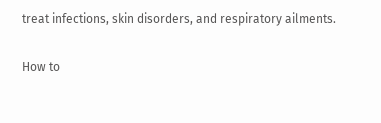treat infections, skin disorders, and respiratory ailments.

How to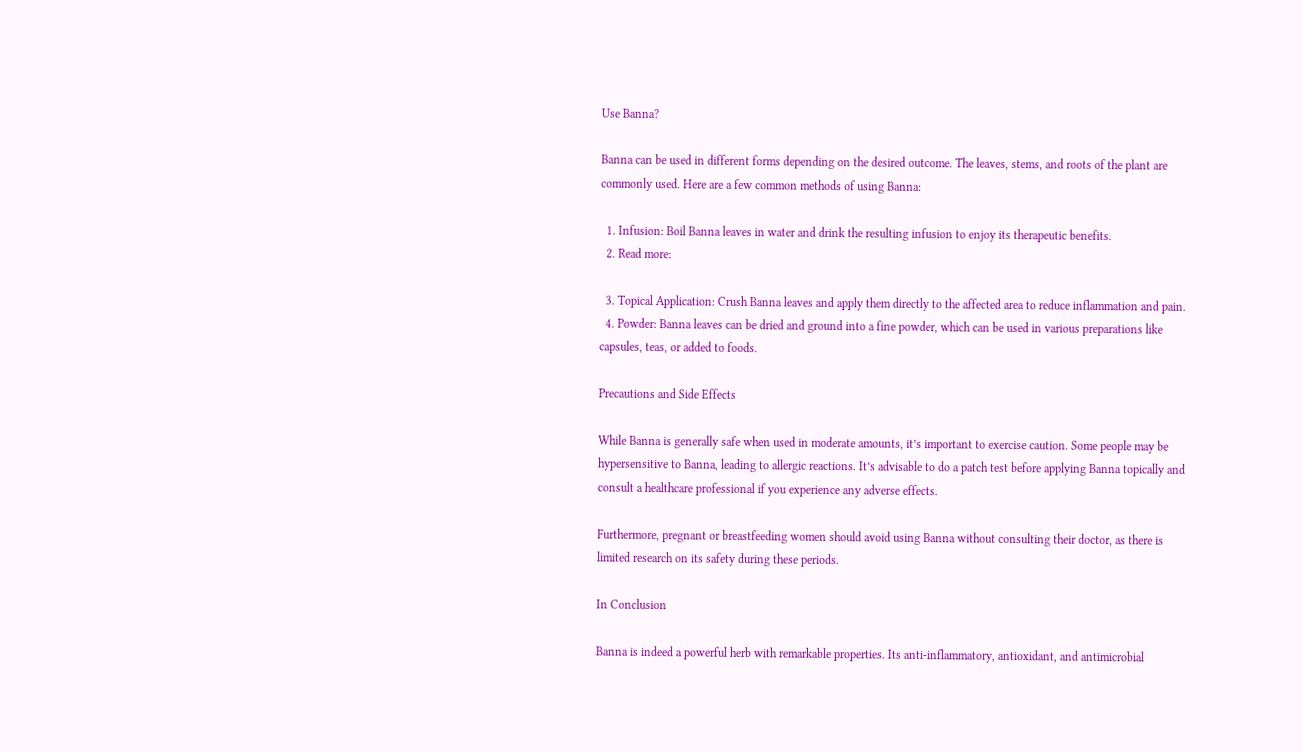Use Banna?

Banna can be used in different forms depending on the desired outcome. The leaves, stems, and roots of the plant are commonly used. Here are a few common methods of using Banna:

  1. Infusion: Boil Banna leaves in water and drink the resulting infusion to enjoy its therapeutic benefits.
  2. Read more:

  3. Topical Application: Crush Banna leaves and apply them directly to the affected area to reduce inflammation and pain.
  4. Powder: Banna leaves can be dried and ground into a fine powder, which can be used in various preparations like capsules, teas, or added to foods.

Precautions and Side Effects

While Banna is generally safe when used in moderate amounts, it’s important to exercise caution. Some people may be hypersensitive to Banna, leading to allergic reactions. It’s advisable to do a patch test before applying Banna topically and consult a healthcare professional if you experience any adverse effects.

Furthermore, pregnant or breastfeeding women should avoid using Banna without consulting their doctor, as there is limited research on its safety during these periods.

In Conclusion

Banna is indeed a powerful herb with remarkable properties. Its anti-inflammatory, antioxidant, and antimicrobial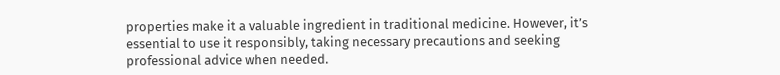properties make it a valuable ingredient in traditional medicine. However, it’s essential to use it responsibly, taking necessary precautions and seeking professional advice when needed.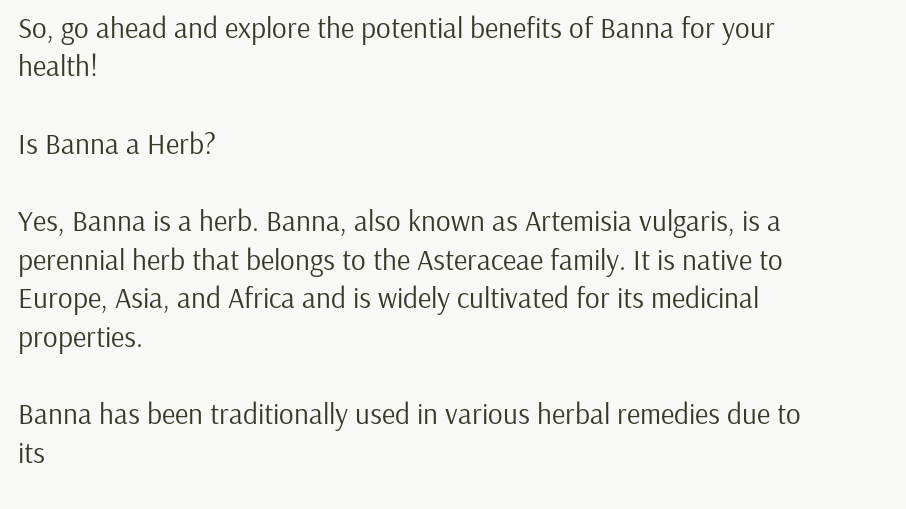So, go ahead and explore the potential benefits of Banna for your health!

Is Banna a Herb?

Yes, Banna is a herb. Banna, also known as Artemisia vulgaris, is a perennial herb that belongs to the Asteraceae family. It is native to Europe, Asia, and Africa and is widely cultivated for its medicinal properties.

Banna has been traditionally used in various herbal remedies due to its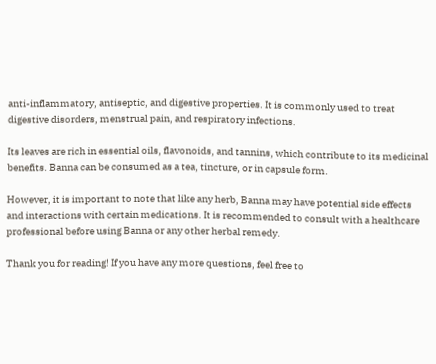anti-inflammatory, antiseptic, and digestive properties. It is commonly used to treat digestive disorders, menstrual pain, and respiratory infections.

Its leaves are rich in essential oils, flavonoids, and tannins, which contribute to its medicinal benefits. Banna can be consumed as a tea, tincture, or in capsule form.

However, it is important to note that like any herb, Banna may have potential side effects and interactions with certain medications. It is recommended to consult with a healthcare professional before using Banna or any other herbal remedy.

Thank you for reading! If you have any more questions, feel free to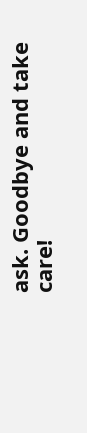ask. Goodbye and take care!